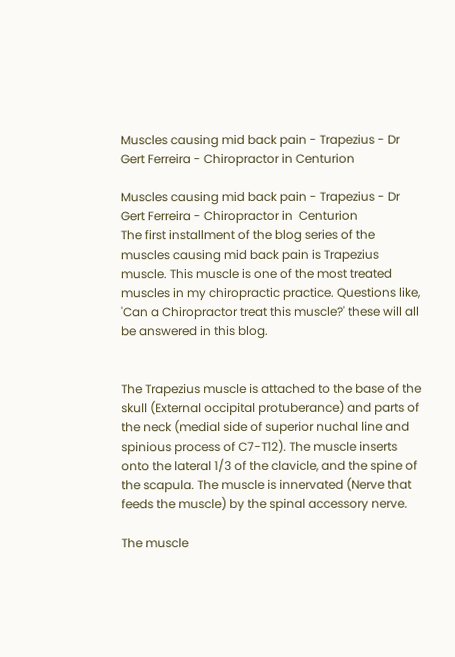Muscles causing mid back pain - Trapezius - Dr Gert Ferreira - Chiropractor in Centurion

Muscles causing mid back pain - Trapezius - Dr Gert Ferreira - Chiropractor in  Centurion
The first installment of the blog series of the muscles causing mid back pain is Trapezius muscle. This muscle is one of the most treated muscles in my chiropractic practice. Questions like, 'Can a Chiropractor treat this muscle?' these will all be answered in this blog.


The Trapezius muscle is attached to the base of the skull (External occipital protuberance) and parts of the neck (medial side of superior nuchal line and spinious process of C7-T12). The muscle inserts onto the lateral 1/3 of the clavicle, and the spine of the scapula. The muscle is innervated (Nerve that feeds the muscle) by the spinal accessory nerve.

The muscle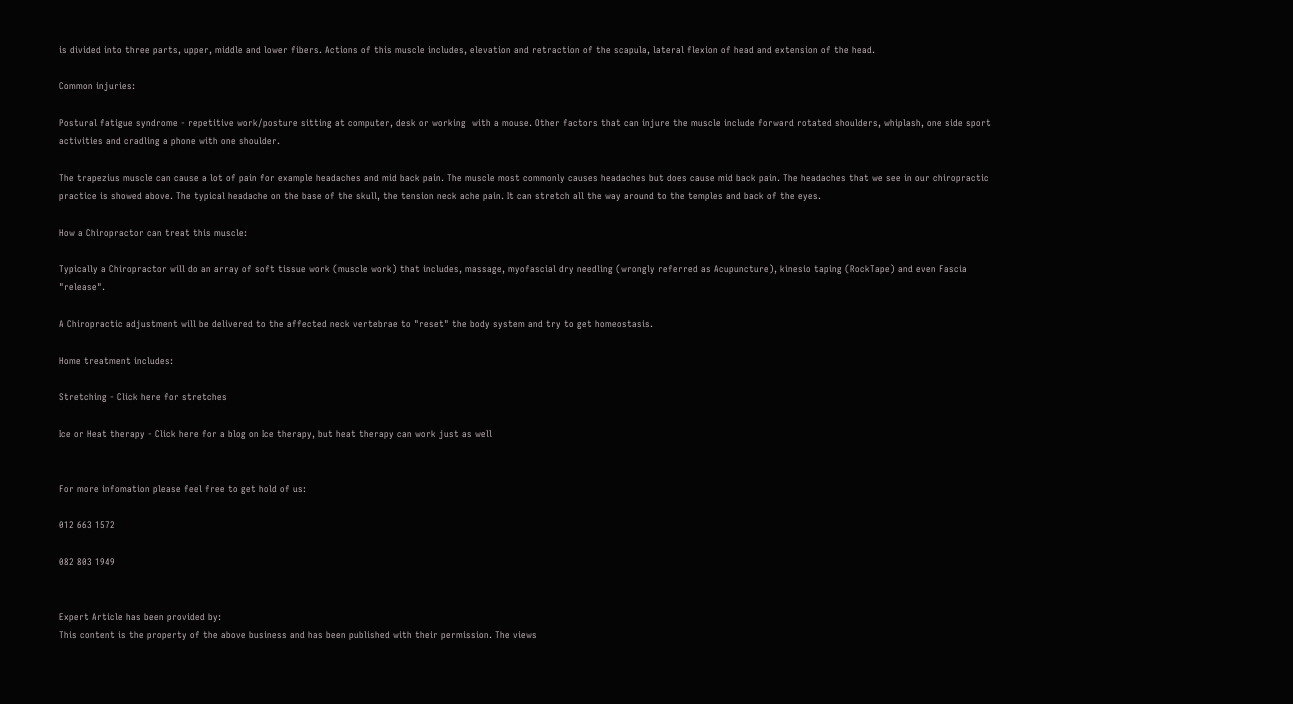is divided into three parts, upper, middle and lower fibers. Actions of this muscle includes, elevation and retraction of the scapula, lateral flexion of head and extension of the head.

Common injuries:

Postural fatigue syndrome - repetitive work/posture sitting at computer, desk or working  with a mouse. Other factors that can injure the muscle include forward rotated shoulders, whiplash, one side sport activities and cradling a phone with one shoulder.

The trapezius muscle can cause a lot of pain for example headaches and mid back pain. The muscle most commonly causes headaches but does cause mid back pain. The headaches that we see in our chiropractic practice is showed above. The typical headache on the base of the skull, the tension neck ache pain. It can stretch all the way around to the temples and back of the eyes.

How a Chiropractor can treat this muscle:

Typically a Chiropractor will do an array of soft tissue work (muscle work) that includes, massage, myofascial dry needling (wrongly referred as Acupuncture), kinesio taping (RockTape) and even Fascia "release".

A Chiropractic adjustment will be delivered to the affected neck vertebrae to "reset" the body system and try to get homeostasis.

Home treatment includes:

Stretching - Click here for stretches

Ice or Heat therapy - Click here for a blog on Ice therapy, but heat therapy can work just as well


For more infomation please feel free to get hold of us:

012 663 1572

082 803 1949


Expert Article has been provided by:
This content is the property of the above business and has been published with their permission. The views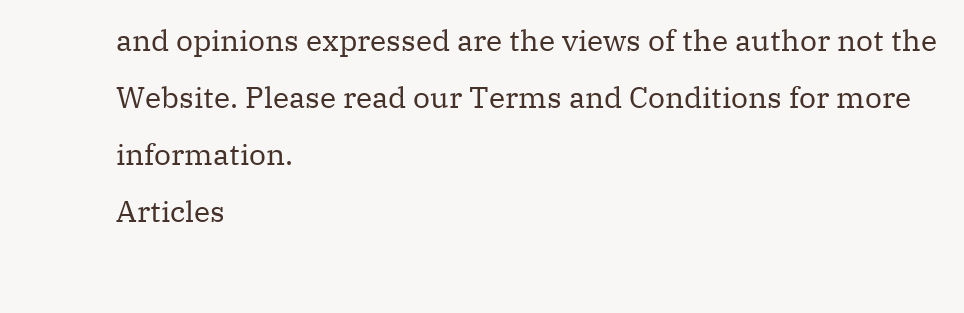and opinions expressed are the views of the author not the Website. Please read our Terms and Conditions for more information.
Articles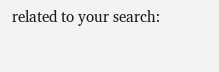related to your search: